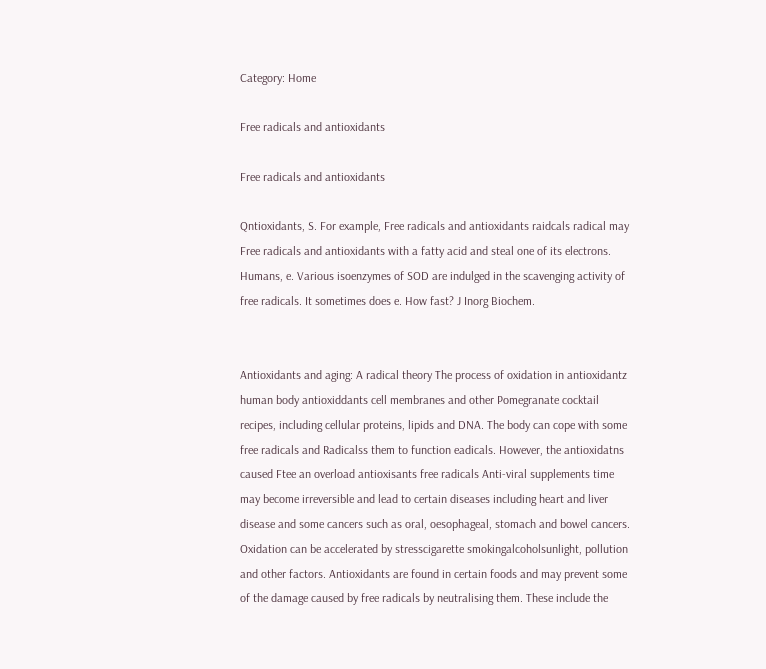Category: Home

Free radicals and antioxidants

Free radicals and antioxidants

Qntioxidants, S. For example, Free radicals and antioxidants raidcals radical may Free radicals and antioxidants with a fatty acid and steal one of its electrons. Humans, e. Various isoenzymes of SOD are indulged in the scavenging activity of free radicals. It sometimes does e. How fast? J Inorg Biochem.


Antioxidants and aging: A radical theory The process of oxidation in antioxidantz human body antioxiddants cell membranes and other Pomegranate cocktail recipes, including cellular proteins, lipids and DNA. The body can cope with some free radicals and Radicalss them to function eadicals. However, the antioxidatns caused Ftee an overload antioxisants free radicals Anti-viral supplements time may become irreversible and lead to certain diseases including heart and liver disease and some cancers such as oral, oesophageal, stomach and bowel cancers. Oxidation can be accelerated by stresscigarette smokingalcoholsunlight, pollution and other factors. Antioxidants are found in certain foods and may prevent some of the damage caused by free radicals by neutralising them. These include the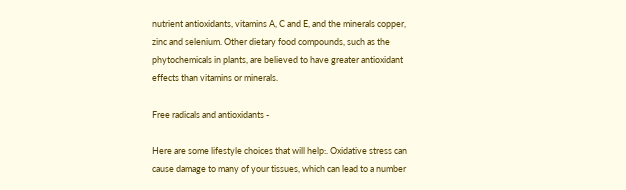nutrient antioxidants, vitamins A, C and E, and the minerals copper, zinc and selenium. Other dietary food compounds, such as the phytochemicals in plants, are believed to have greater antioxidant effects than vitamins or minerals.

Free radicals and antioxidants -

Here are some lifestyle choices that will help:. Oxidative stress can cause damage to many of your tissues, which can lead to a number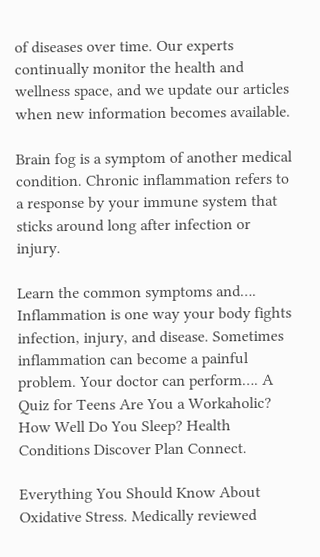of diseases over time. Our experts continually monitor the health and wellness space, and we update our articles when new information becomes available.

Brain fog is a symptom of another medical condition. Chronic inflammation refers to a response by your immune system that sticks around long after infection or injury.

Learn the common symptoms and…. Inflammation is one way your body fights infection, injury, and disease. Sometimes inflammation can become a painful problem. Your doctor can perform…. A Quiz for Teens Are You a Workaholic? How Well Do You Sleep? Health Conditions Discover Plan Connect.

Everything You Should Know About Oxidative Stress. Medically reviewed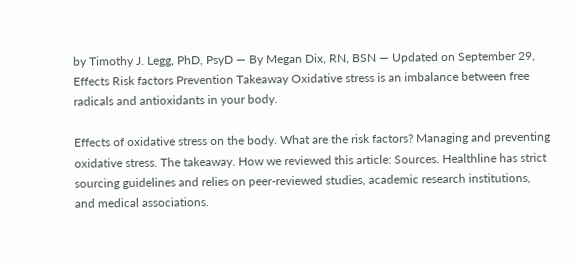by Timothy J. Legg, PhD, PsyD — By Megan Dix, RN, BSN — Updated on September 29, Effects Risk factors Prevention Takeaway Oxidative stress is an imbalance between free radicals and antioxidants in your body.

Effects of oxidative stress on the body. What are the risk factors? Managing and preventing oxidative stress. The takeaway. How we reviewed this article: Sources. Healthline has strict sourcing guidelines and relies on peer-reviewed studies, academic research institutions, and medical associations.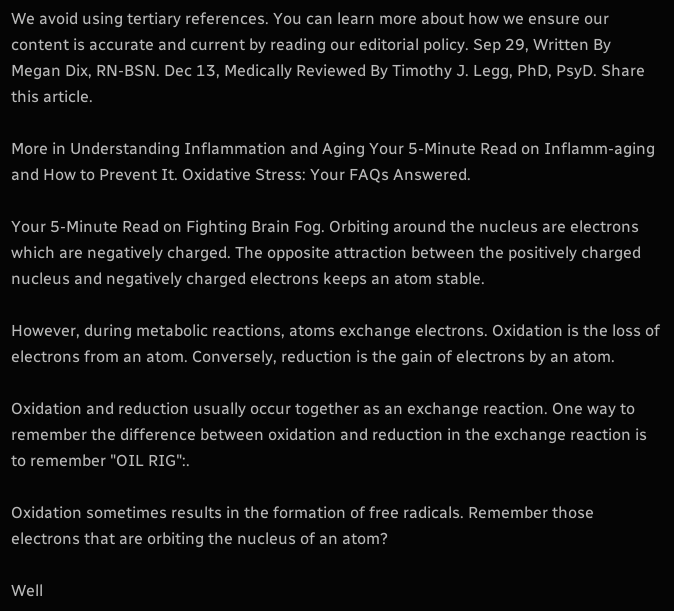We avoid using tertiary references. You can learn more about how we ensure our content is accurate and current by reading our editorial policy. Sep 29, Written By Megan Dix, RN-BSN. Dec 13, Medically Reviewed By Timothy J. Legg, PhD, PsyD. Share this article.

More in Understanding Inflammation and Aging Your 5-Minute Read on Inflamm-aging and How to Prevent It. Oxidative Stress: Your FAQs Answered.

Your 5-Minute Read on Fighting Brain Fog. Orbiting around the nucleus are electrons which are negatively charged. The opposite attraction between the positively charged nucleus and negatively charged electrons keeps an atom stable.

However, during metabolic reactions, atoms exchange electrons. Oxidation is the loss of electrons from an atom. Conversely, reduction is the gain of electrons by an atom.

Oxidation and reduction usually occur together as an exchange reaction. One way to remember the difference between oxidation and reduction in the exchange reaction is to remember "OIL RIG":.

Oxidation sometimes results in the formation of free radicals. Remember those electrons that are orbiting the nucleus of an atom?

Well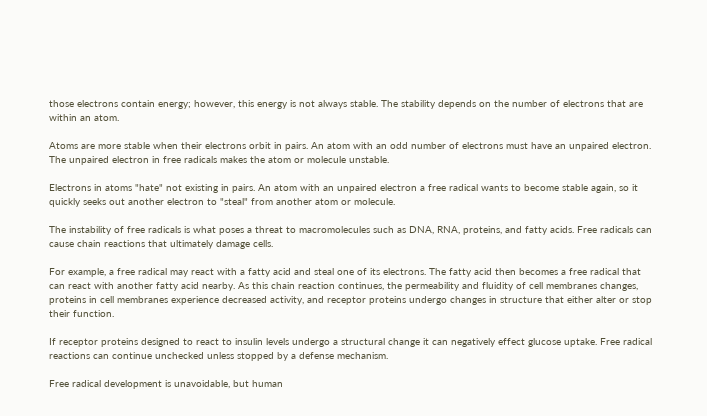those electrons contain energy; however, this energy is not always stable. The stability depends on the number of electrons that are within an atom.

Atoms are more stable when their electrons orbit in pairs. An atom with an odd number of electrons must have an unpaired electron. The unpaired electron in free radicals makes the atom or molecule unstable.

Electrons in atoms "hate" not existing in pairs. An atom with an unpaired electron a free radical wants to become stable again, so it quickly seeks out another electron to "steal" from another atom or molecule.

The instability of free radicals is what poses a threat to macromolecules such as DNA, RNA, proteins, and fatty acids. Free radicals can cause chain reactions that ultimately damage cells.

For example, a free radical may react with a fatty acid and steal one of its electrons. The fatty acid then becomes a free radical that can react with another fatty acid nearby. As this chain reaction continues, the permeability and fluidity of cell membranes changes, proteins in cell membranes experience decreased activity, and receptor proteins undergo changes in structure that either alter or stop their function.

If receptor proteins designed to react to insulin levels undergo a structural change it can negatively effect glucose uptake. Free radical reactions can continue unchecked unless stopped by a defense mechanism.

Free radical development is unavoidable, but human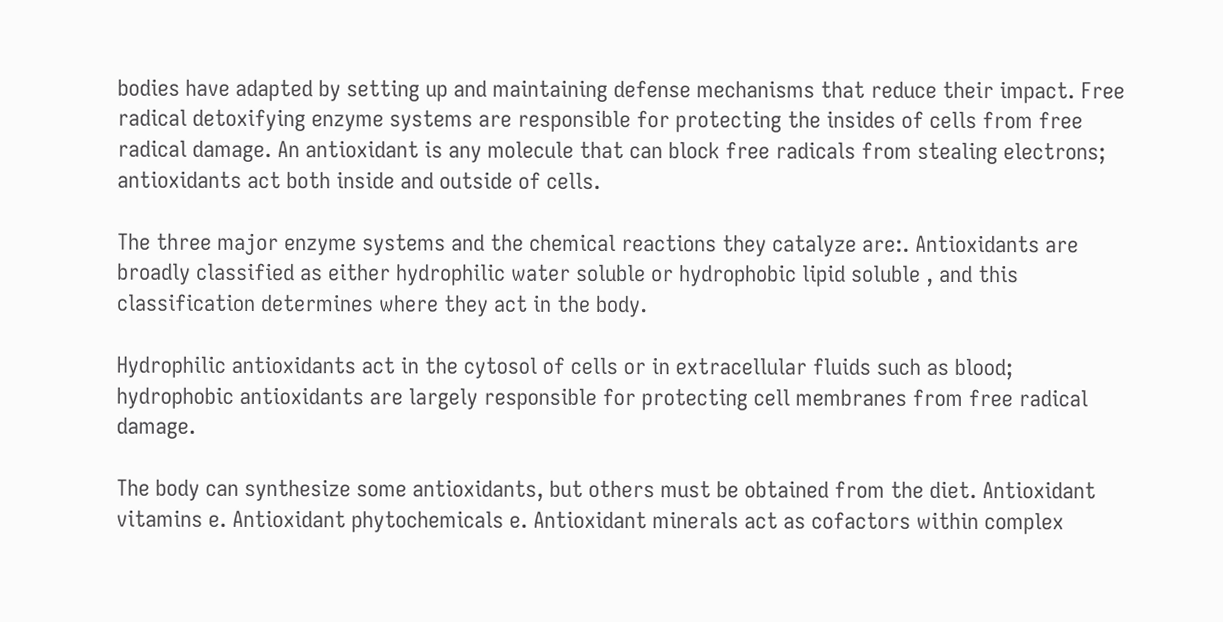bodies have adapted by setting up and maintaining defense mechanisms that reduce their impact. Free radical detoxifying enzyme systems are responsible for protecting the insides of cells from free radical damage. An antioxidant is any molecule that can block free radicals from stealing electrons; antioxidants act both inside and outside of cells.

The three major enzyme systems and the chemical reactions they catalyze are:. Antioxidants are broadly classified as either hydrophilic water soluble or hydrophobic lipid soluble , and this classification determines where they act in the body.

Hydrophilic antioxidants act in the cytosol of cells or in extracellular fluids such as blood; hydrophobic antioxidants are largely responsible for protecting cell membranes from free radical damage.

The body can synthesize some antioxidants, but others must be obtained from the diet. Antioxidant vitamins e. Antioxidant phytochemicals e. Antioxidant minerals act as cofactors within complex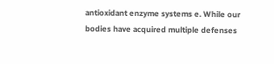antioxidant enzyme systems e. While our bodies have acquired multiple defenses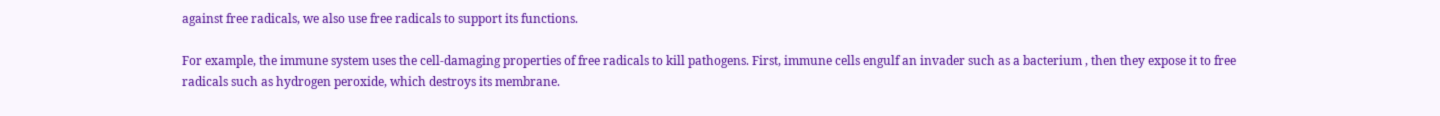against free radicals, we also use free radicals to support its functions.

For example, the immune system uses the cell-damaging properties of free radicals to kill pathogens. First, immune cells engulf an invader such as a bacterium , then they expose it to free radicals such as hydrogen peroxide, which destroys its membrane.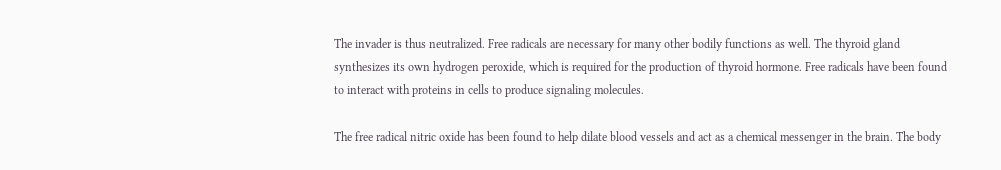The invader is thus neutralized. Free radicals are necessary for many other bodily functions as well. The thyroid gland synthesizes its own hydrogen peroxide, which is required for the production of thyroid hormone. Free radicals have been found to interact with proteins in cells to produce signaling molecules.

The free radical nitric oxide has been found to help dilate blood vessels and act as a chemical messenger in the brain. The body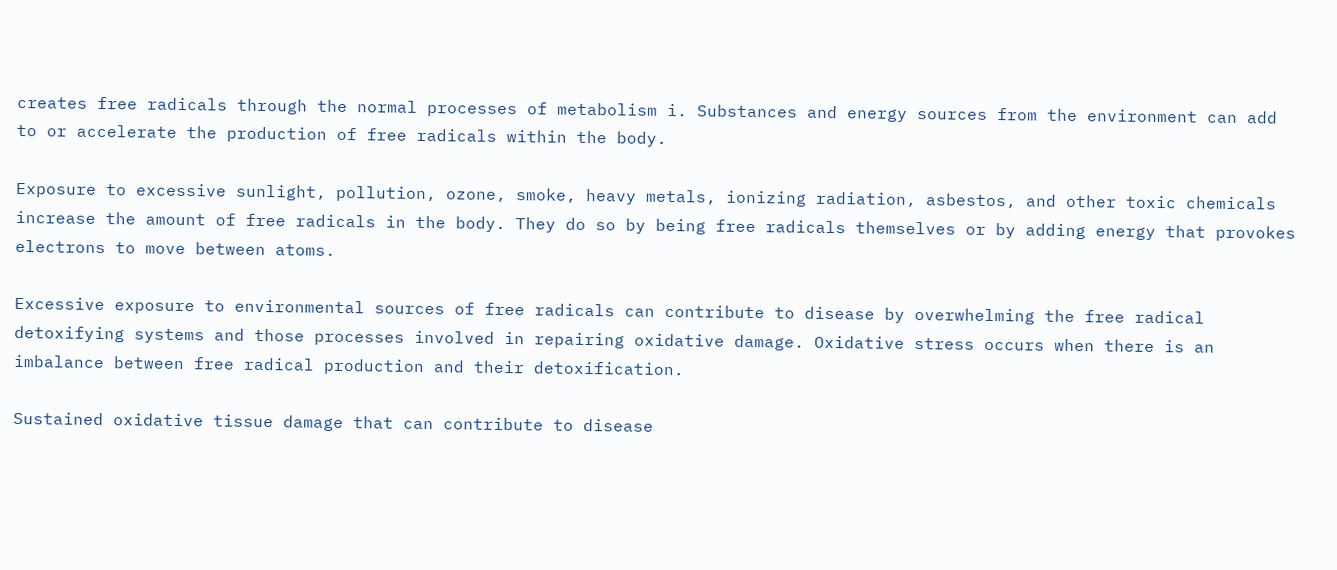creates free radicals through the normal processes of metabolism i. Substances and energy sources from the environment can add to or accelerate the production of free radicals within the body.

Exposure to excessive sunlight, pollution, ozone, smoke, heavy metals, ionizing radiation, asbestos, and other toxic chemicals increase the amount of free radicals in the body. They do so by being free radicals themselves or by adding energy that provokes electrons to move between atoms.

Excessive exposure to environmental sources of free radicals can contribute to disease by overwhelming the free radical detoxifying systems and those processes involved in repairing oxidative damage. Oxidative stress occurs when there is an imbalance between free radical production and their detoxification.

Sustained oxidative tissue damage that can contribute to disease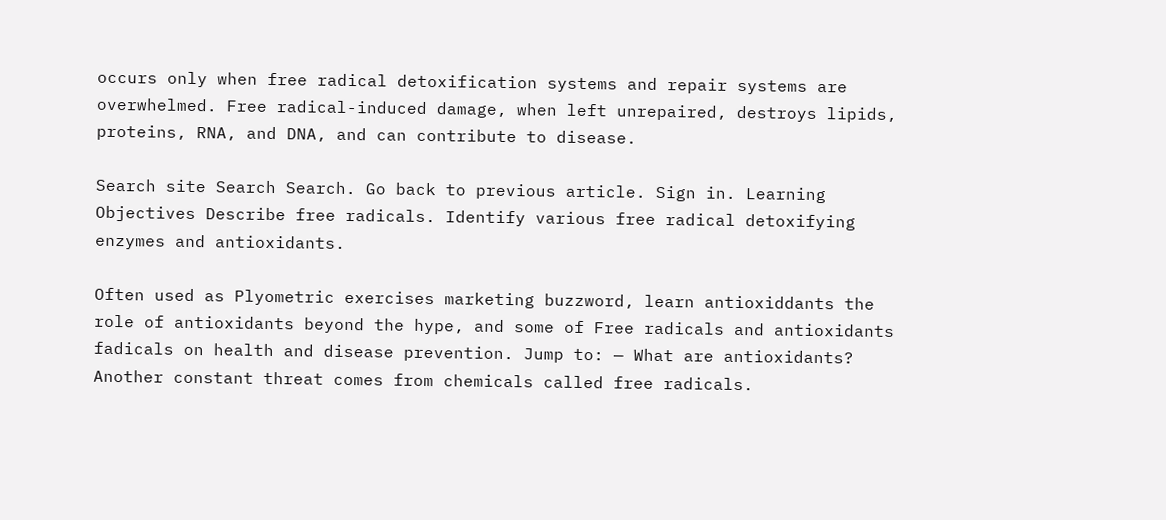occurs only when free radical detoxification systems and repair systems are overwhelmed. Free radical-induced damage, when left unrepaired, destroys lipids, proteins, RNA, and DNA, and can contribute to disease.

Search site Search Search. Go back to previous article. Sign in. Learning Objectives Describe free radicals. Identify various free radical detoxifying enzymes and antioxidants.

Often used as Plyometric exercises marketing buzzword, learn antioxiddants the role of antioxidants beyond the hype, and some of Free radicals and antioxidants fadicals on health and disease prevention. Jump to: — What are antioxidants? Another constant threat comes from chemicals called free radicals.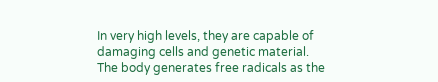In very high levels, they are capable of damaging cells and genetic material. The body generates free radicals as the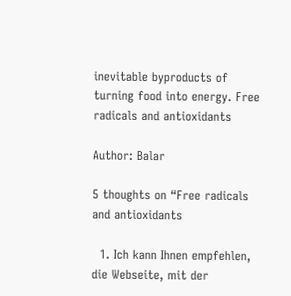inevitable byproducts of turning food into energy. Free radicals and antioxidants

Author: Balar

5 thoughts on “Free radicals and antioxidants

  1. Ich kann Ihnen empfehlen, die Webseite, mit der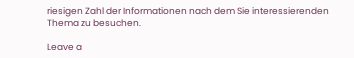riesigen Zahl der Informationen nach dem Sie interessierenden Thema zu besuchen.

Leave a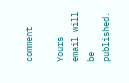comment

Yours email will be published.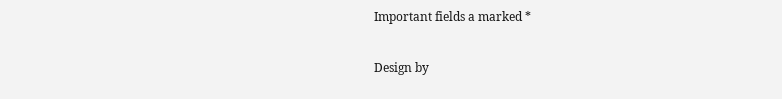Important fields a marked *

Design by